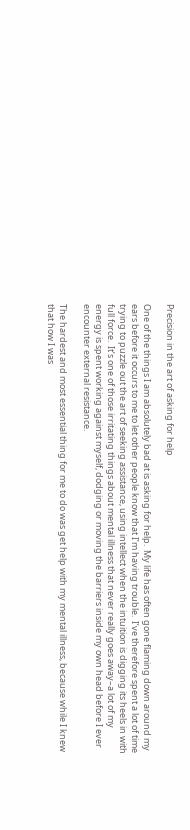Precision in the art of asking for help

One of the things I am absolutely bad at is asking for help.  My life has often gone flaming down around my ears before it occurs to me to let other people know that I’m having trouble.  I’ve therefore spent a lot of time trying to puzzle out the art of seeking assistance, using intellect when the intuition is digging its heels in with full force.  It’s one of those irritating things about mental illness that never really goes away–a lot of my energy is spent working against myself, dodging or moving the barriers inside my own head before I ever encounter external resistance.

The hardest and most essential thing for me to do was get help with my mental illness, because while I knew that how I was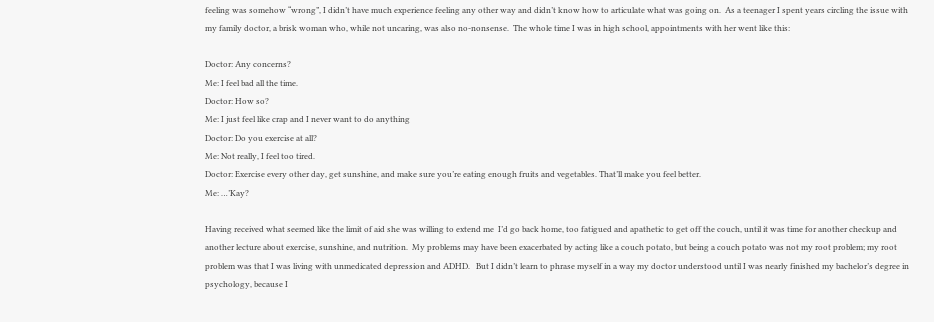feeling was somehow “wrong”, I didn’t have much experience feeling any other way and didn’t know how to articulate what was going on.  As a teenager I spent years circling the issue with my family doctor, a brisk woman who, while not uncaring, was also no-nonsense.  The whole time I was in high school, appointments with her went like this:

Doctor: Any concerns?
Me: I feel bad all the time.
Doctor: How so?
Me: I just feel like crap and I never want to do anything
Doctor: Do you exercise at all?
Me: Not really, I feel too tired.
Doctor: Exercise every other day, get sunshine, and make sure you’re eating enough fruits and vegetables. That’ll make you feel better.
Me: …’Kay?

Having received what seemed like the limit of aid she was willing to extend me  I’d go back home, too fatigued and apathetic to get off the couch, until it was time for another checkup and another lecture about exercise, sunshine, and nutrition.  My problems may have been exacerbated by acting like a couch potato, but being a couch potato was not my root problem; my root problem was that I was living with unmedicated depression and ADHD.   But I didn’t learn to phrase myself in a way my doctor understood until I was nearly finished my bachelor’s degree in psychology, because I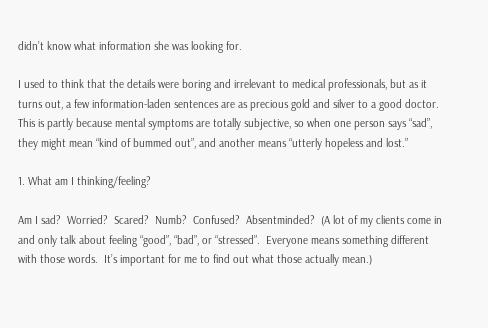didn’t know what information she was looking for.

I used to think that the details were boring and irrelevant to medical professionals, but as it turns out, a few information-laden sentences are as precious gold and silver to a good doctor.  This is partly because mental symptoms are totally subjective, so when one person says “sad”, they might mean “kind of bummed out”, and another means “utterly hopeless and lost.”

1. What am I thinking/feeling?

Am I sad?  Worried?  Scared?  Numb?  Confused?  Absentminded?  (A lot of my clients come in and only talk about feeling “good”, “bad”, or “stressed”.  Everyone means something different with those words.  It’s important for me to find out what those actually mean.)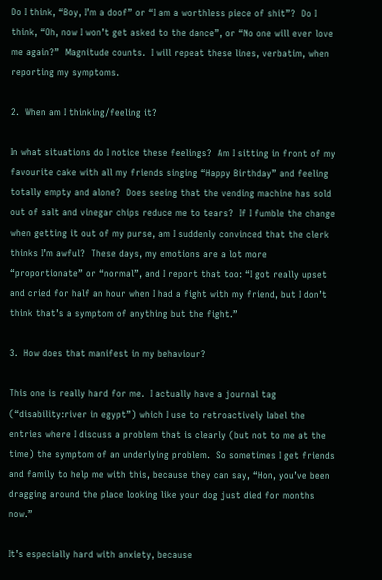Do I think, “Boy, I’m a doof” or “I am a worthless piece of shit”?  Do I think, “Oh, now I won’t get asked to the dance”, or “No one will ever love me again?”  Magnitude counts.  I will repeat these lines, verbatim, when reporting my symptoms.

2.  When am I thinking/feeling it?

In what situations do I notice these feelings?  Am I sitting in front of my favourite cake with all my friends singing “Happy Birthday” and feeling totally empty and alone?  Does seeing that the vending machine has sold out of salt and vinegar chips reduce me to tears?  If I fumble the change when getting it out of my purse, am I suddenly convinced that the clerk thinks I’m awful?  These days, my emotions are a lot more “proportionate” or “normal”, and I report that too: “I got really upset and cried for half an hour when I had a fight with my friend, but I don’t think that’s a symptom of anything but the fight.”

3.  How does that manifest in my behaviour?

This one is really hard for me.  I actually have a journal tag (“disability:river in egypt”) which I use to retroactively label the entries where I discuss a problem that is clearly (but not to me at the time) the symptom of an underlying problem.  So sometimes I get friends and family to help me with this, because they can say, “Hon, you’ve been dragging around the place looking like your dog just died for months now.”

It’s especially hard with anxiety, because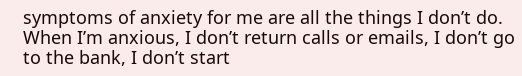symptoms of anxiety for me are all the things I don’t do.  When I’m anxious, I don’t return calls or emails, I don’t go to the bank, I don’t start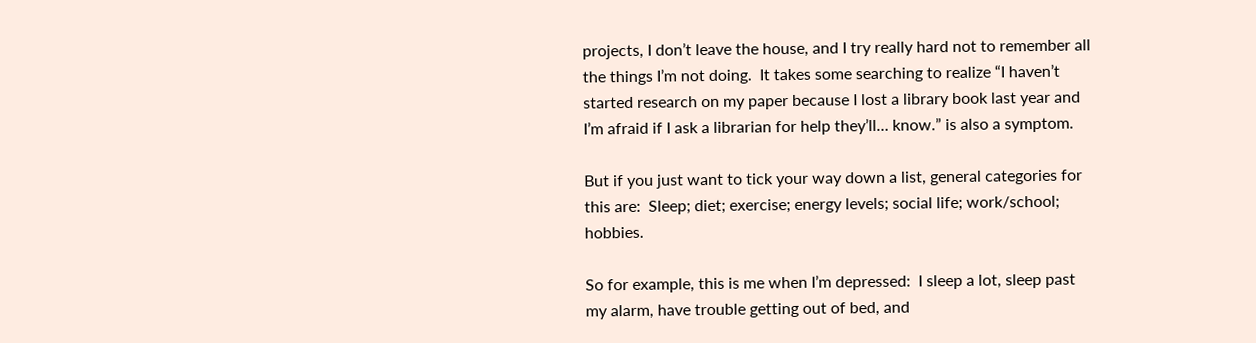projects, I don’t leave the house, and I try really hard not to remember all the things I’m not doing.  It takes some searching to realize “I haven’t started research on my paper because I lost a library book last year and I’m afraid if I ask a librarian for help they’ll… know.” is also a symptom.

But if you just want to tick your way down a list, general categories for this are:  Sleep; diet; exercise; energy levels; social life; work/school; hobbies.

So for example, this is me when I’m depressed:  I sleep a lot, sleep past my alarm, have trouble getting out of bed, and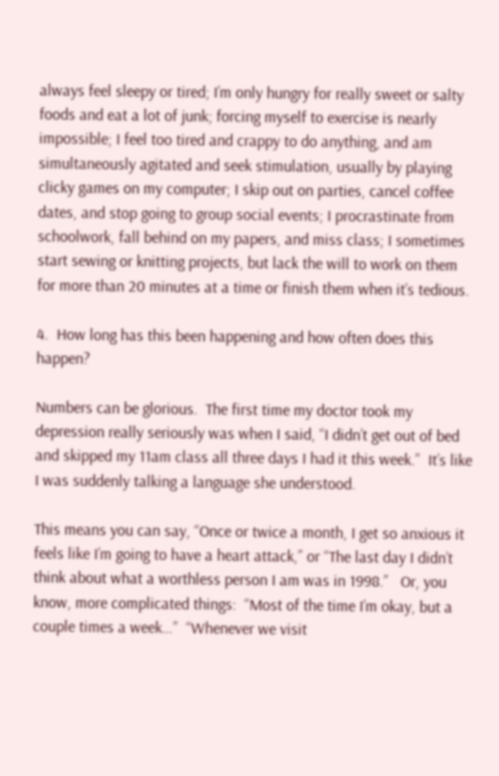always feel sleepy or tired; I’m only hungry for really sweet or salty foods and eat a lot of junk; forcing myself to exercise is nearly impossible; I feel too tired and crappy to do anything, and am simultaneously agitated and seek stimulation, usually by playing clicky games on my computer; I skip out on parties, cancel coffee dates, and stop going to group social events; I procrastinate from schoolwork, fall behind on my papers, and miss class; I sometimes start sewing or knitting projects, but lack the will to work on them for more than 20 minutes at a time or finish them when it’s tedious.

4.  How long has this been happening and how often does this happen?

Numbers can be glorious.  The first time my doctor took my depression really seriously was when I said, “I didn’t get out of bed and skipped my 11am class all three days I had it this week.”  It’s like I was suddenly talking a language she understood.

This means you can say, “Once or twice a month, I get so anxious it feels like I’m going to have a heart attack,” or “The last day I didn’t think about what a worthless person I am was in 1998.”   Or, you know, more complicated things:  “Most of the time I’m okay, but a couple times a week…”  “Whenever we visit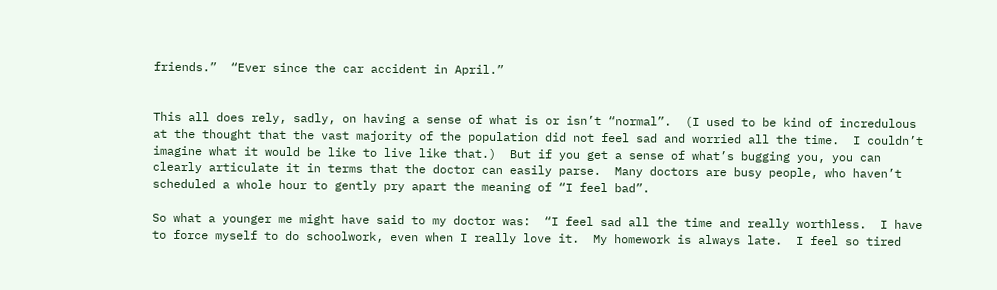friends.”  “Ever since the car accident in April.”


This all does rely, sadly, on having a sense of what is or isn’t “normal”.  (I used to be kind of incredulous at the thought that the vast majority of the population did not feel sad and worried all the time.  I couldn’t imagine what it would be like to live like that.)  But if you get a sense of what’s bugging you, you can clearly articulate it in terms that the doctor can easily parse.  Many doctors are busy people, who haven’t scheduled a whole hour to gently pry apart the meaning of “I feel bad”.

So what a younger me might have said to my doctor was:  “I feel sad all the time and really worthless.  I have to force myself to do schoolwork, even when I really love it.  My homework is always late.  I feel so tired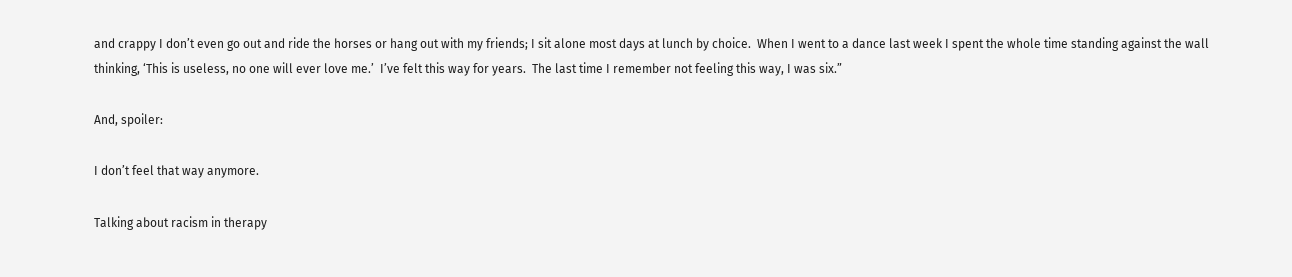and crappy I don’t even go out and ride the horses or hang out with my friends; I sit alone most days at lunch by choice.  When I went to a dance last week I spent the whole time standing against the wall thinking, ‘This is useless, no one will ever love me.’  I’ve felt this way for years.  The last time I remember not feeling this way, I was six.”

And, spoiler:

I don’t feel that way anymore.

Talking about racism in therapy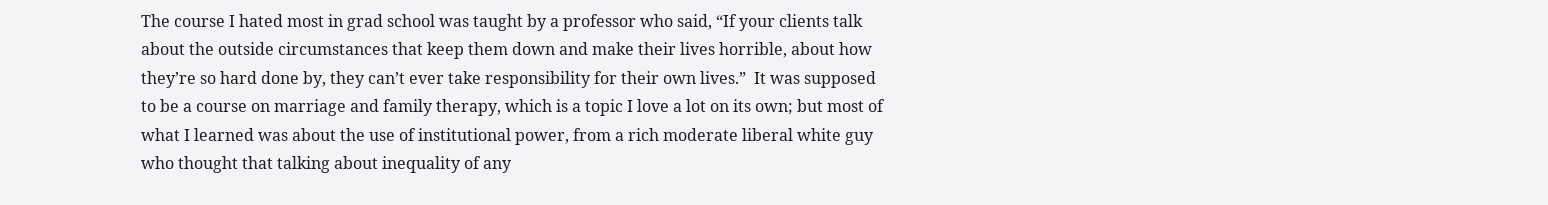The course I hated most in grad school was taught by a professor who said, “If your clients talk about the outside circumstances that keep them down and make their lives horrible, about how they’re so hard done by, they can’t ever take responsibility for their own lives.”  It was supposed to be a course on marriage and family therapy, which is a topic I love a lot on its own; but most of what I learned was about the use of institutional power, from a rich moderate liberal white guy who thought that talking about inequality of any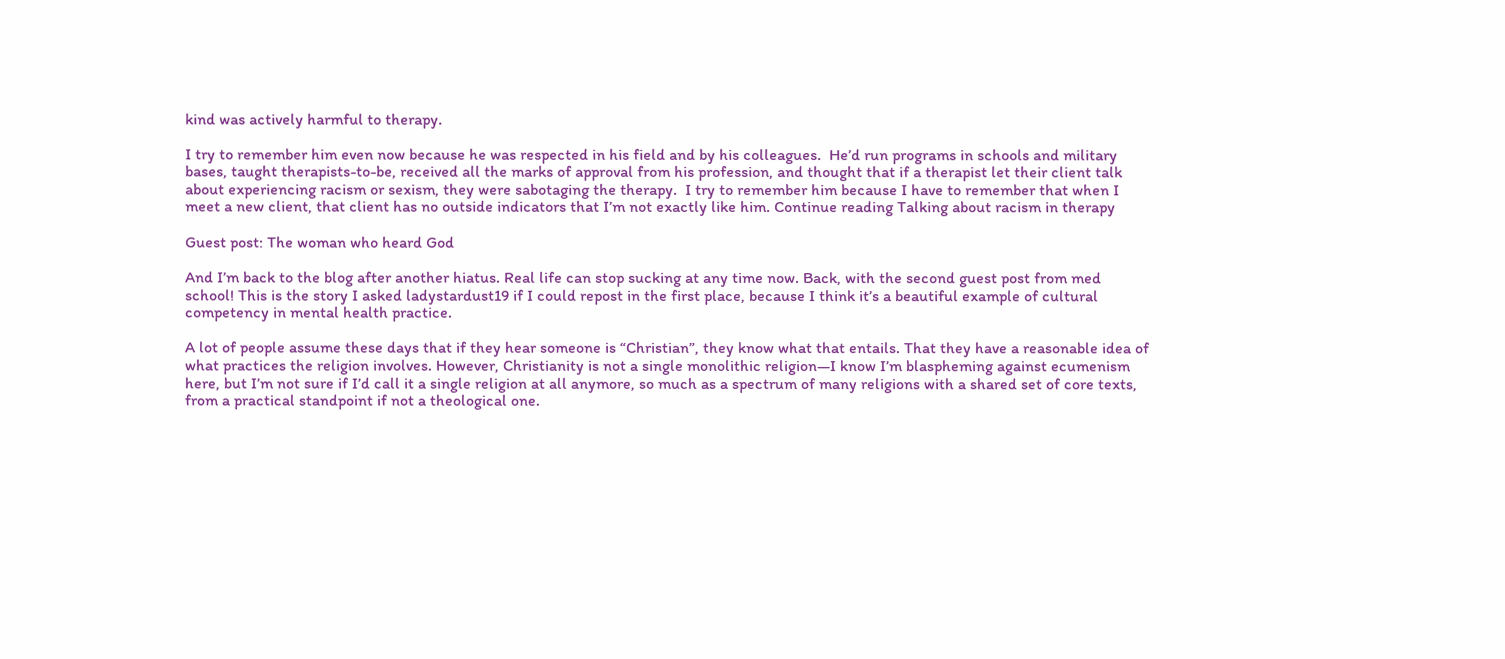kind was actively harmful to therapy.

I try to remember him even now because he was respected in his field and by his colleagues.  He’d run programs in schools and military bases, taught therapists-to-be, received all the marks of approval from his profession, and thought that if a therapist let their client talk about experiencing racism or sexism, they were sabotaging the therapy.  I try to remember him because I have to remember that when I meet a new client, that client has no outside indicators that I’m not exactly like him. Continue reading Talking about racism in therapy

Guest post: The woman who heard God

And I’m back to the blog after another hiatus. Real life can stop sucking at any time now. Back, with the second guest post from med school! This is the story I asked ladystardust19 if I could repost in the first place, because I think it’s a beautiful example of cultural competency in mental health practice.

A lot of people assume these days that if they hear someone is “Christian”, they know what that entails. That they have a reasonable idea of what practices the religion involves. However, Christianity is not a single monolithic religion—I know I’m blaspheming against ecumenism here, but I’m not sure if I’d call it a single religion at all anymore, so much as a spectrum of many religions with a shared set of core texts, from a practical standpoint if not a theological one.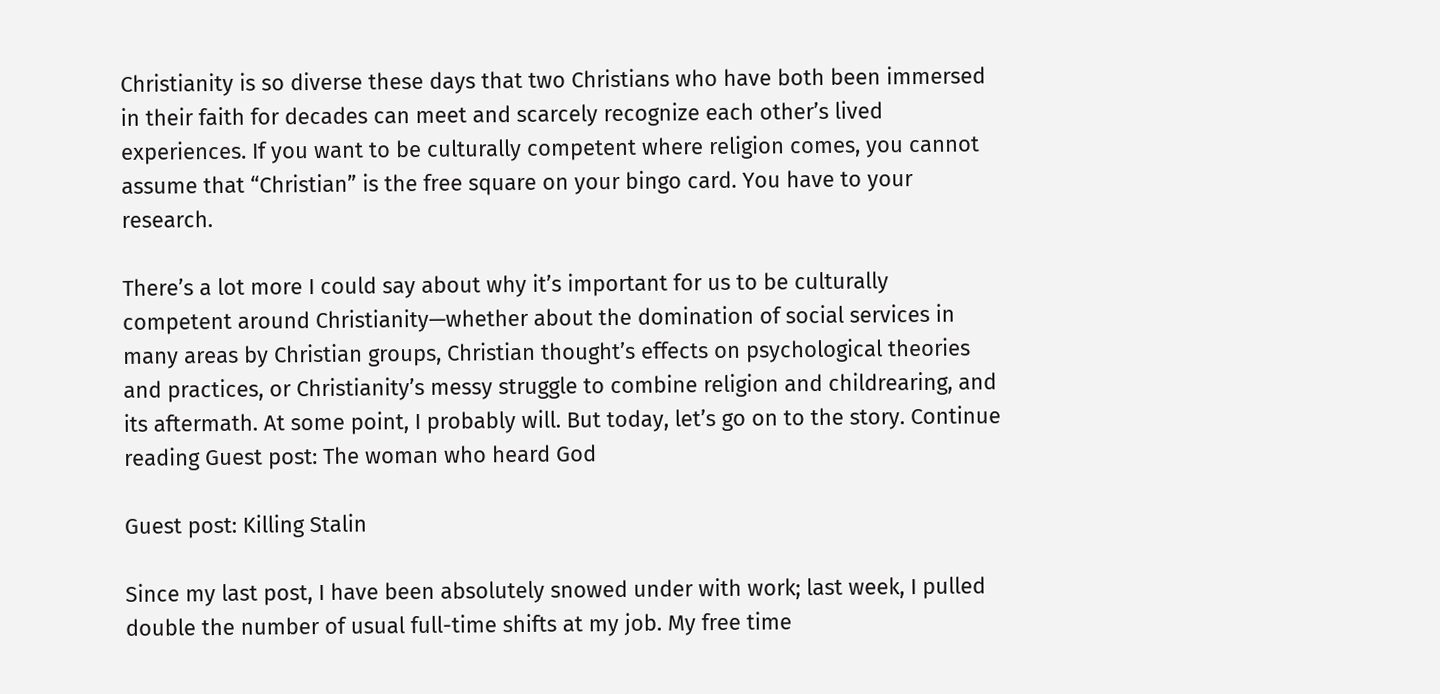Christianity is so diverse these days that two Christians who have both been immersed in their faith for decades can meet and scarcely recognize each other’s lived experiences. If you want to be culturally competent where religion comes, you cannot assume that “Christian” is the free square on your bingo card. You have to your research.

There’s a lot more I could say about why it’s important for us to be culturally competent around Christianity—whether about the domination of social services in many areas by Christian groups, Christian thought’s effects on psychological theories and practices, or Christianity’s messy struggle to combine religion and childrearing, and its aftermath. At some point, I probably will. But today, let’s go on to the story. Continue reading Guest post: The woman who heard God

Guest post: Killing Stalin

Since my last post, I have been absolutely snowed under with work; last week, I pulled double the number of usual full-time shifts at my job. My free time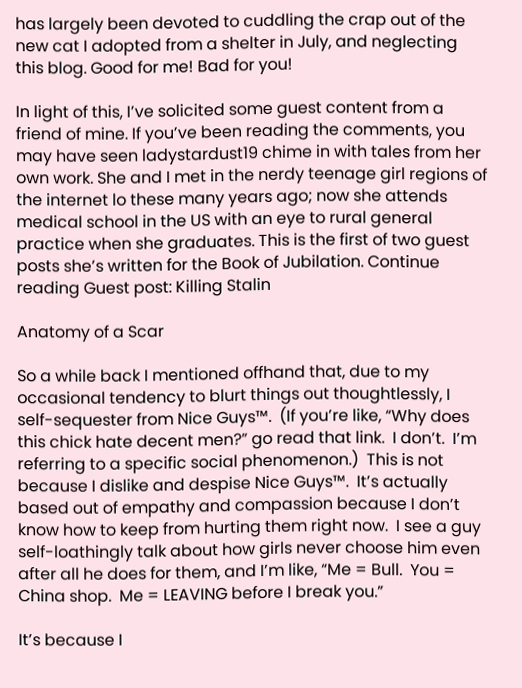has largely been devoted to cuddling the crap out of the new cat I adopted from a shelter in July, and neglecting this blog. Good for me! Bad for you!

In light of this, I’ve solicited some guest content from a friend of mine. If you’ve been reading the comments, you may have seen ladystardust19 chime in with tales from her own work. She and I met in the nerdy teenage girl regions of the internet lo these many years ago; now she attends medical school in the US with an eye to rural general practice when she graduates. This is the first of two guest posts she’s written for the Book of Jubilation. Continue reading Guest post: Killing Stalin

Anatomy of a Scar

So a while back I mentioned offhand that, due to my occasional tendency to blurt things out thoughtlessly, I self-sequester from Nice Guys™.  (If you’re like, “Why does this chick hate decent men?” go read that link.  I don’t.  I’m referring to a specific social phenomenon.)  This is not because I dislike and despise Nice Guys™.  It’s actually based out of empathy and compassion because I don’t know how to keep from hurting them right now.  I see a guy self-loathingly talk about how girls never choose him even after all he does for them, and I’m like, “Me = Bull.  You = China shop.  Me = LEAVING before I break you.”

It’s because I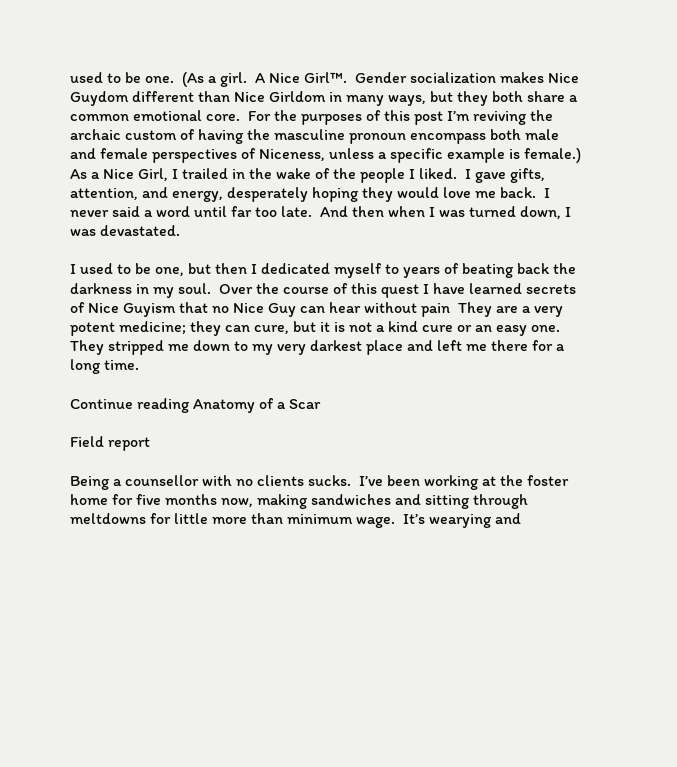used to be one.  (As a girl.  A Nice Girl™.  Gender socialization makes Nice Guydom different than Nice Girldom in many ways, but they both share a common emotional core.  For the purposes of this post I’m reviving the archaic custom of having the masculine pronoun encompass both male and female perspectives of Niceness, unless a specific example is female.) As a Nice Girl, I trailed in the wake of the people I liked.  I gave gifts, attention, and energy, desperately hoping they would love me back.  I never said a word until far too late.  And then when I was turned down, I was devastated.

I used to be one, but then I dedicated myself to years of beating back the darkness in my soul.  Over the course of this quest I have learned secrets of Nice Guyism that no Nice Guy can hear without pain  They are a very potent medicine; they can cure, but it is not a kind cure or an easy one.  They stripped me down to my very darkest place and left me there for a long time.

Continue reading Anatomy of a Scar

Field report

Being a counsellor with no clients sucks.  I’ve been working at the foster home for five months now, making sandwiches and sitting through meltdowns for little more than minimum wage.  It’s wearying and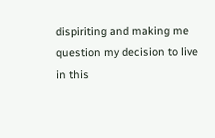dispiriting and making me question my decision to live in this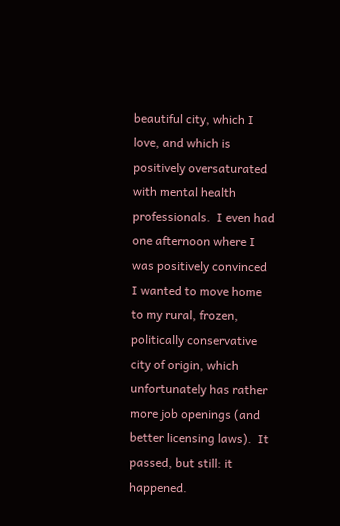beautiful city, which I love, and which is positively oversaturated with mental health professionals.  I even had one afternoon where I was positively convinced I wanted to move home to my rural, frozen, politically conservative city of origin, which unfortunately has rather more job openings (and better licensing laws).  It passed, but still: it happened.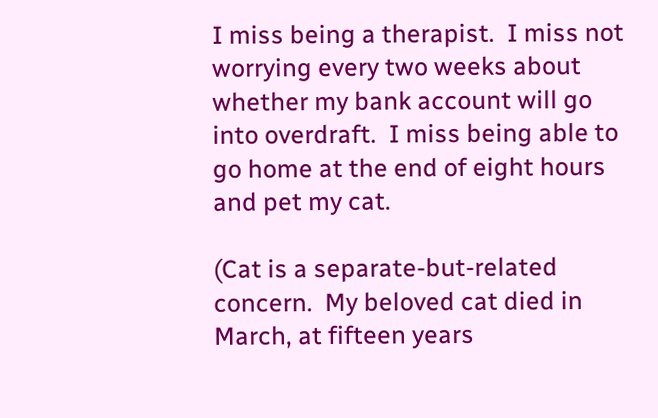I miss being a therapist.  I miss not worrying every two weeks about whether my bank account will go into overdraft.  I miss being able to go home at the end of eight hours and pet my cat.

(Cat is a separate-but-related concern.  My beloved cat died in March, at fifteen years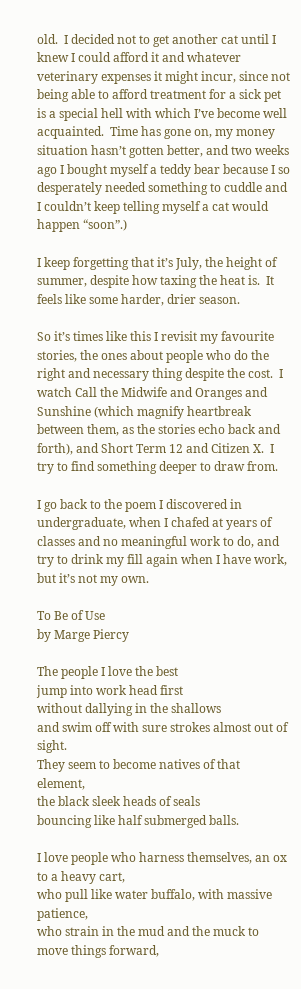old.  I decided not to get another cat until I knew I could afford it and whatever veterinary expenses it might incur, since not being able to afford treatment for a sick pet is a special hell with which I’ve become well acquainted.  Time has gone on, my money situation hasn’t gotten better, and two weeks ago I bought myself a teddy bear because I so desperately needed something to cuddle and I couldn’t keep telling myself a cat would happen “soon”.)

I keep forgetting that it’s July, the height of summer, despite how taxing the heat is.  It feels like some harder, drier season.

So it’s times like this I revisit my favourite stories, the ones about people who do the right and necessary thing despite the cost.  I watch Call the Midwife and Oranges and Sunshine (which magnify heartbreak between them, as the stories echo back and forth), and Short Term 12 and Citizen X.  I try to find something deeper to draw from.

I go back to the poem I discovered in undergraduate, when I chafed at years of classes and no meaningful work to do, and try to drink my fill again when I have work, but it’s not my own.

To Be of Use
by Marge Piercy

The people I love the best
jump into work head first
without dallying in the shallows
and swim off with sure strokes almost out of sight.
They seem to become natives of that element,
the black sleek heads of seals
bouncing like half submerged balls.

I love people who harness themselves, an ox to a heavy cart,
who pull like water buffalo, with massive patience,
who strain in the mud and the muck to move things forward,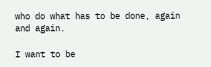who do what has to be done, again and again.

I want to be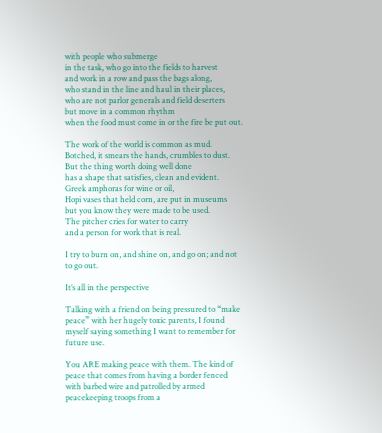with people who submerge
in the task, who go into the fields to harvest
and work in a row and pass the bags along,
who stand in the line and haul in their places,
who are not parlor generals and field deserters
but move in a common rhythm
when the food must come in or the fire be put out.

The work of the world is common as mud.
Botched, it smears the hands, crumbles to dust.
But the thing worth doing well done
has a shape that satisfies, clean and evident.
Greek amphoras for wine or oil,
Hopi vases that held corn, are put in museums
but you know they were made to be used.
The pitcher cries for water to carry
and a person for work that is real.

I try to burn on, and shine on, and go on; and not to go out.

It’s all in the perspective

Talking with a friend on being pressured to “make peace” with her hugely toxic parents, I found myself saying something I want to remember for future use.

You ARE making peace with them. The kind of peace that comes from having a border fenced with barbed wire and patrolled by armed peacekeeping troops from a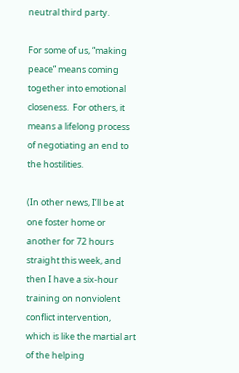neutral third party.

For some of us, “making peace” means coming together into emotional closeness.  For others, it means a lifelong process of negotiating an end to the hostilities.

(In other news, I’ll be at one foster home or another for 72 hours straight this week, and then I have a six-hour training on nonviolent conflict intervention, which is like the martial art of the helping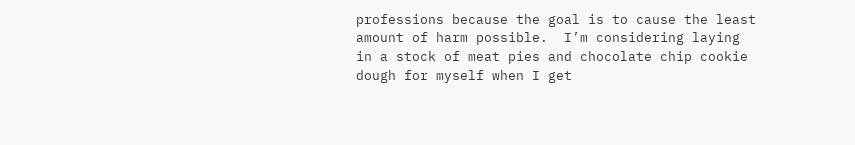professions because the goal is to cause the least amount of harm possible.  I’m considering laying in a stock of meat pies and chocolate chip cookie dough for myself when I get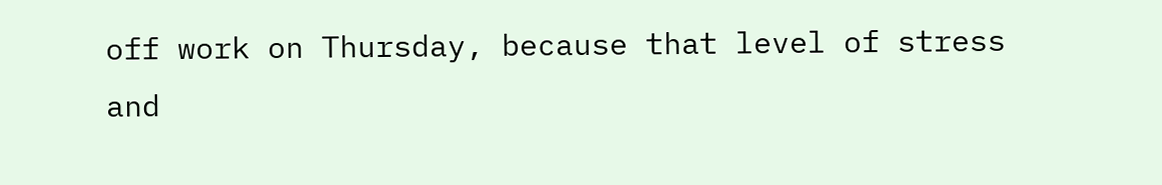off work on Thursday, because that level of stress and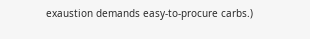exaustion demands easy-to-procure carbs.)